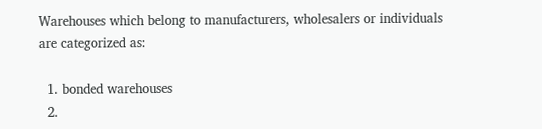Warehouses which belong to manufacturers, wholesalers or individuals are categorized as:

  1. bonded warehouses
  2.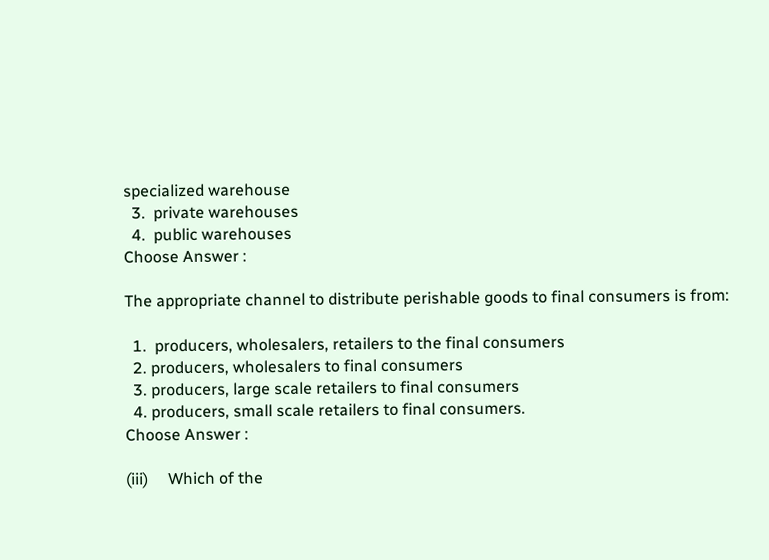specialized warehouse
  3.  private warehouses
  4.  public warehouses
Choose Answer :

The appropriate channel to distribute perishable goods to final consumers is from:

  1.  producers, wholesalers, retailers to the final consumers
  2. producers, wholesalers to final consumers
  3. producers, large scale retailers to final consumers
  4. producers, small scale retailers to final consumers.
Choose Answer :

(iii)     Which of the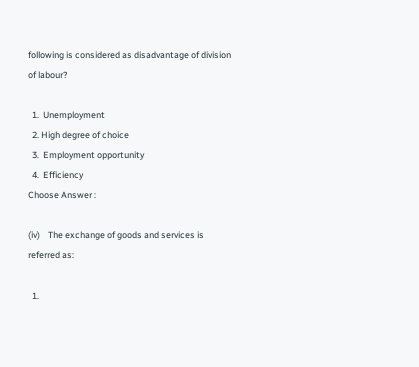following is considered as disadvantage of division of labour?

  1.  Unemployment
  2. High degree of choice
  3.  Employment opportunity
  4.  Efficiency
Choose Answer :

(iv)    The exchange of goods and services is referred as:

  1.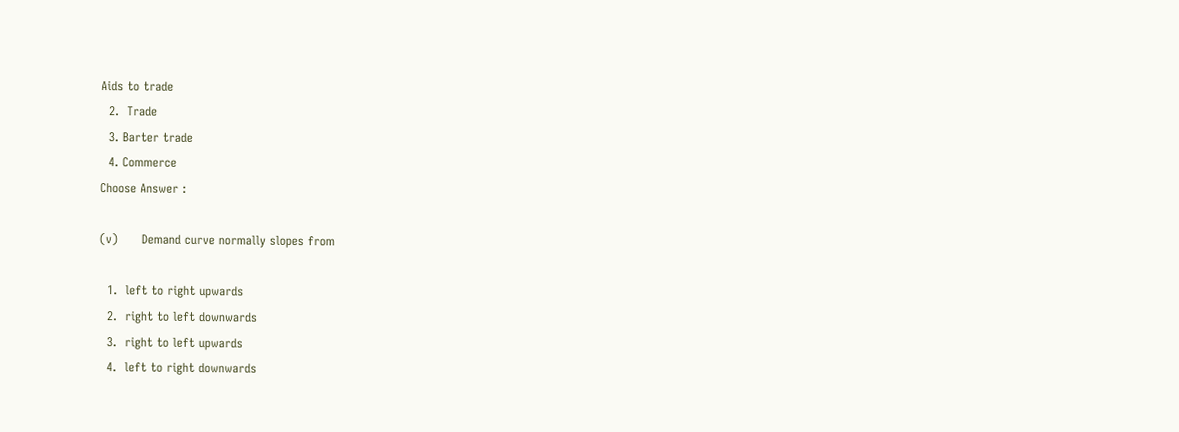Aids to trade
  2.  Trade
  3. Barter trade
  4. Commerce
Choose Answer :

(v)      Demand curve normally slopes from

  1.  left to right upwards
  2.  right to left downwards
  3.  right to left upwards
  4.  left to right downwards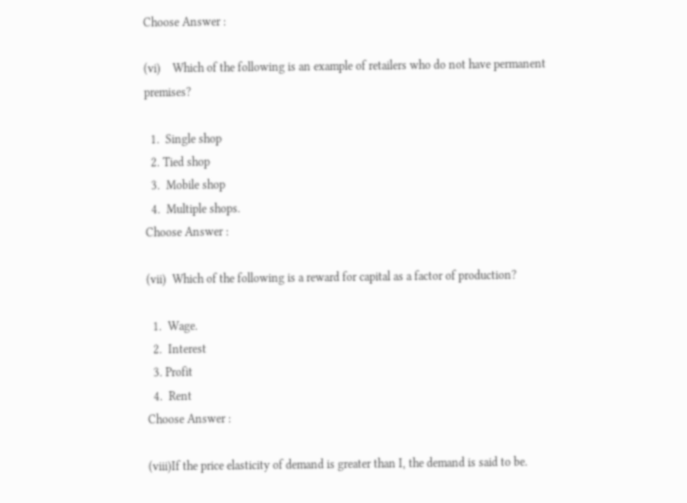Choose Answer :

(vi)    Which of the following is an example of retailers who do not have permanent premises?

  1.  Single shop
  2. Tied shop
  3.  Mobile shop
  4.  Multiple shops.
Choose Answer :

(vii)  Which of the following is a reward for capital as a factor of production?

  1.  Wage.
  2.  Interest
  3. Profit
  4.  Rent
Choose Answer :

(viii)If the price elasticity of demand is greater than I, the demand is said to be.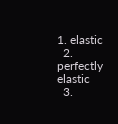1. elastic
  2. perfectly elastic
  3.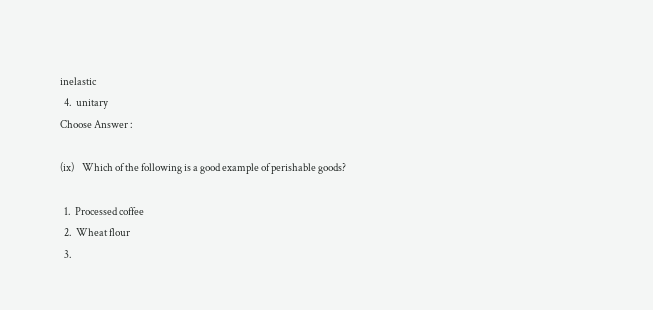inelastic
  4.  unitary
Choose Answer :

(ix)    Which of the following is a good example of perishable goods?

  1.  Processed coffee
  2.  Wheat flour
  3.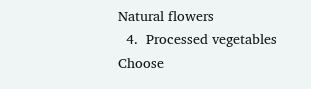Natural flowers
  4.  Processed vegetables
Choose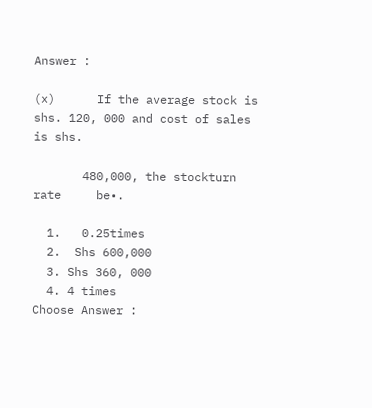Answer :

(x)      If the average stock is shs. 120, 000 and cost of sales is shs.

       480,000, the stockturn rate     be•.

  1.   0.25times
  2.  Shs 600,000
  3. Shs 360, 000
  4. 4 times
Choose Answer :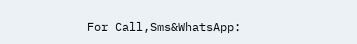For Call,Sms&WhatsApp: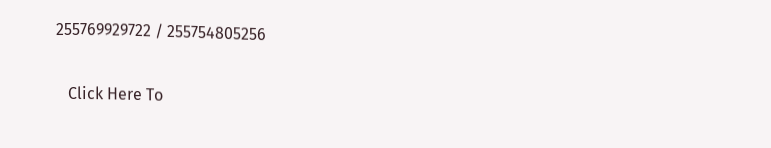255769929722 / 255754805256

   Click Here To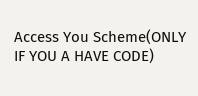Access You Scheme(ONLY IF YOU A HAVE CODE)